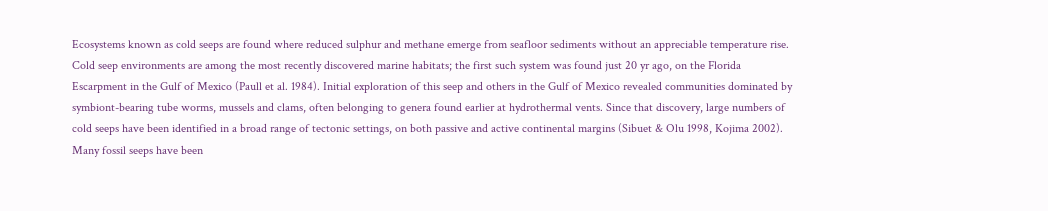Ecosystems known as cold seeps are found where reduced sulphur and methane emerge from seafloor sediments without an appreciable temperature rise. Cold seep environments are among the most recently discovered marine habitats; the first such system was found just 20 yr ago, on the Florida Escarpment in the Gulf of Mexico (Paull et al. 1984). Initial exploration of this seep and others in the Gulf of Mexico revealed communities dominated by symbiont-bearing tube worms, mussels and clams, often belonging to genera found earlier at hydrothermal vents. Since that discovery, large numbers of cold seeps have been identified in a broad range of tectonic settings, on both passive and active continental margins (Sibuet & Olu 1998, Kojima 2002). Many fossil seeps have been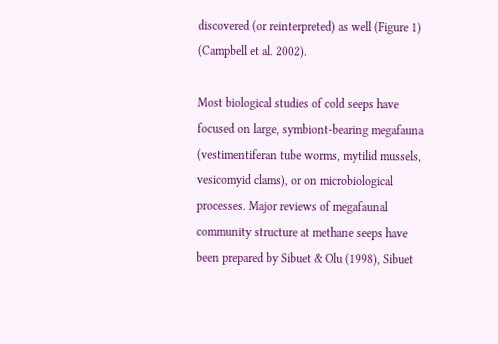discovered (or reinterpreted) as well (Figure 1) (Campbell et al. 2002).

Most biological studies of cold seeps have focused on large, symbiont-bearing megafauna (vestimentiferan tube worms, mytilid mussels, vesicomyid clams), or on microbiological processes. Major reviews of megafaunal community structure at methane seeps have been prepared by Sibuet & Olu (1998), Sibuet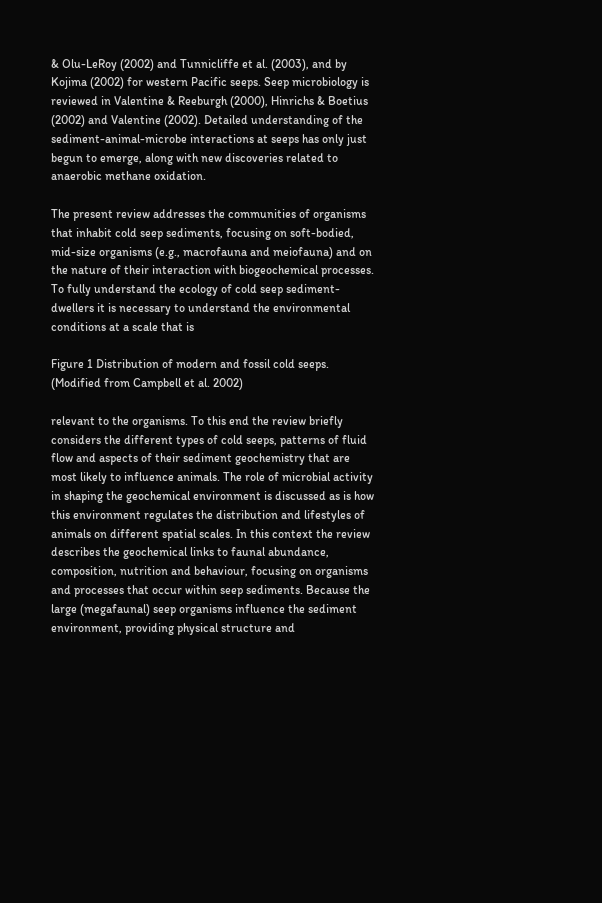& Olu-LeRoy (2002) and Tunnicliffe et al. (2003), and by Kojima (2002) for western Pacific seeps. Seep microbiology is reviewed in Valentine & Reeburgh (2000), Hinrichs & Boetius (2002) and Valentine (2002). Detailed understanding of the sediment-animal-microbe interactions at seeps has only just begun to emerge, along with new discoveries related to anaerobic methane oxidation.

The present review addresses the communities of organisms that inhabit cold seep sediments, focusing on soft-bodied, mid-size organisms (e.g., macrofauna and meiofauna) and on the nature of their interaction with biogeochemical processes. To fully understand the ecology of cold seep sediment-dwellers it is necessary to understand the environmental conditions at a scale that is

Figure 1 Distribution of modern and fossil cold seeps. (Modified from Campbell et al. 2002)

relevant to the organisms. To this end the review briefly considers the different types of cold seeps, patterns of fluid flow and aspects of their sediment geochemistry that are most likely to influence animals. The role of microbial activity in shaping the geochemical environment is discussed as is how this environment regulates the distribution and lifestyles of animals on different spatial scales. In this context the review describes the geochemical links to faunal abundance, composition, nutrition and behaviour, focusing on organisms and processes that occur within seep sediments. Because the large (megafaunal) seep organisms influence the sediment environment, providing physical structure and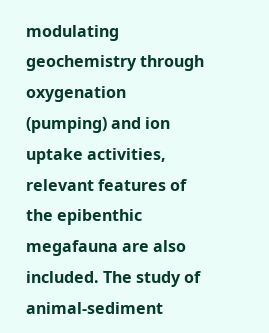modulating geochemistry through oxygenation (pumping) and ion uptake activities, relevant features of the epibenthic megafauna are also included. The study of animal-sediment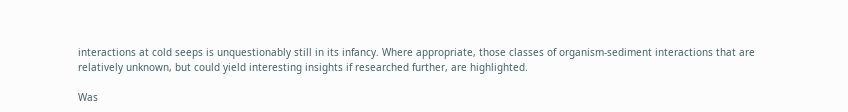interactions at cold seeps is unquestionably still in its infancy. Where appropriate, those classes of organism-sediment interactions that are relatively unknown, but could yield interesting insights if researched further, are highlighted.

Was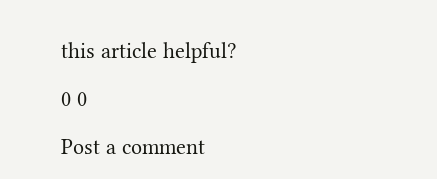this article helpful?

0 0

Post a comment